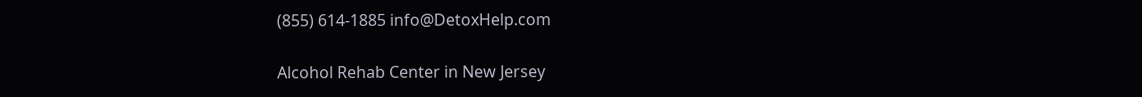(855) 614-1885 info@DetoxHelp.com

Alcohol Rehab Center in New Jersey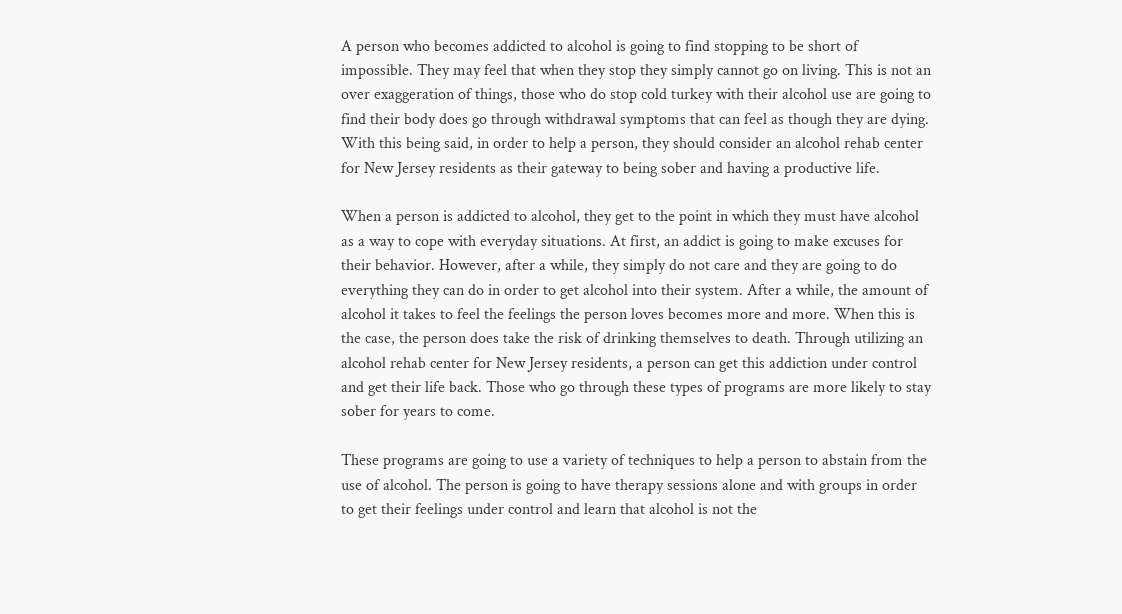A person who becomes addicted to alcohol is going to find stopping to be short of impossible. They may feel that when they stop they simply cannot go on living. This is not an over exaggeration of things, those who do stop cold turkey with their alcohol use are going to find their body does go through withdrawal symptoms that can feel as though they are dying. With this being said, in order to help a person, they should consider an alcohol rehab center for New Jersey residents as their gateway to being sober and having a productive life.

When a person is addicted to alcohol, they get to the point in which they must have alcohol as a way to cope with everyday situations. At first, an addict is going to make excuses for their behavior. However, after a while, they simply do not care and they are going to do everything they can do in order to get alcohol into their system. After a while, the amount of alcohol it takes to feel the feelings the person loves becomes more and more. When this is the case, the person does take the risk of drinking themselves to death. Through utilizing an alcohol rehab center for New Jersey residents, a person can get this addiction under control and get their life back. Those who go through these types of programs are more likely to stay sober for years to come.

These programs are going to use a variety of techniques to help a person to abstain from the use of alcohol. The person is going to have therapy sessions alone and with groups in order to get their feelings under control and learn that alcohol is not the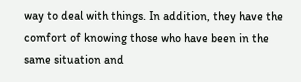way to deal with things. In addition, they have the comfort of knowing those who have been in the same situation and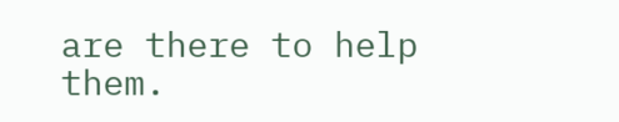are there to help them.